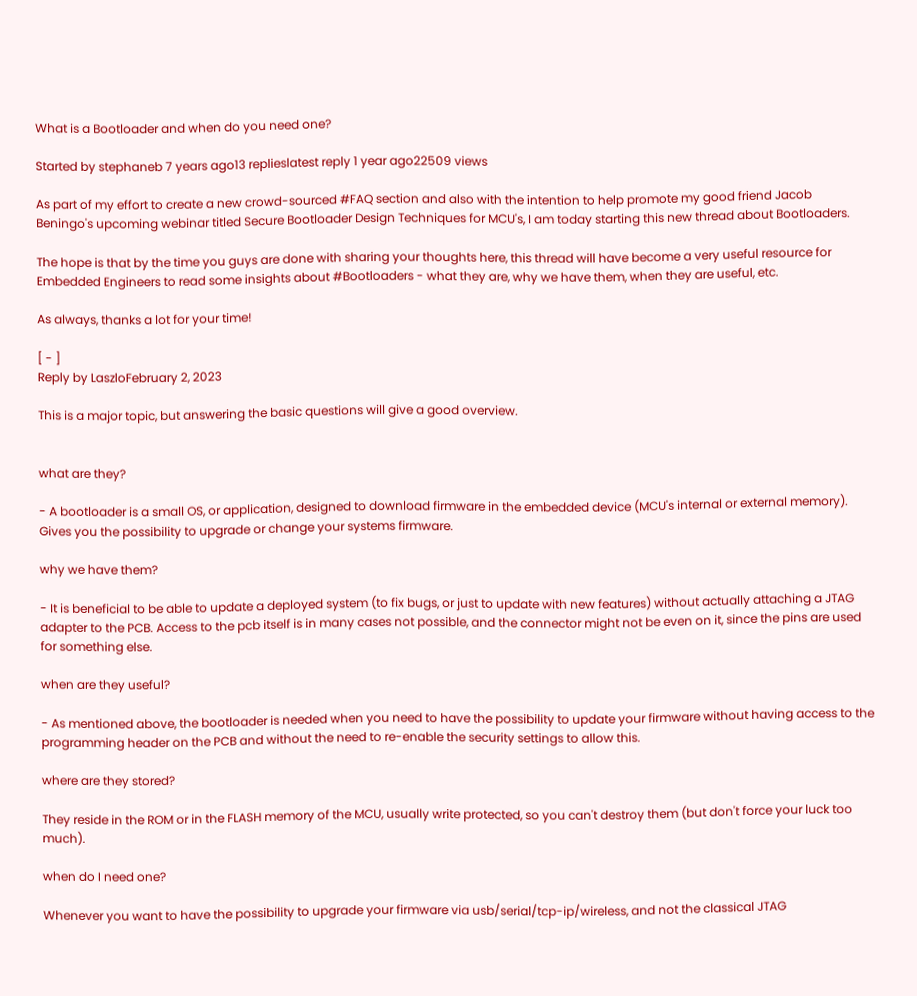What is a Bootloader and when do you need one?

Started by stephaneb 7 years ago13 replieslatest reply 1 year ago22509 views

As part of my effort to create a new crowd-sourced #FAQ section and also with the intention to help promote my good friend Jacob Beningo's upcoming webinar titled Secure Bootloader Design Techniques for MCU's, I am today starting this new thread about Bootloaders.

The hope is that by the time you guys are done with sharing your thoughts here, this thread will have become a very useful resource for Embedded Engineers to read some insights about #Bootloaders - what they are, why we have them, when they are useful, etc.

As always, thanks a lot for your time!

[ - ]
Reply by LaszloFebruary 2, 2023

This is a major topic, but answering the basic questions will give a good overview.


what are they?

- A bootloader is a small OS, or application, designed to download firmware in the embedded device (MCU's internal or external memory). Gives you the possibility to upgrade or change your systems firmware.

why we have them?

- It is beneficial to be able to update a deployed system (to fix bugs, or just to update with new features) without actually attaching a JTAG adapter to the PCB. Access to the pcb itself is in many cases not possible, and the connector might not be even on it, since the pins are used for something else.

when are they useful?

- As mentioned above, the bootloader is needed when you need to have the possibility to update your firmware without having access to the programming header on the PCB and without the need to re-enable the security settings to allow this.

where are they stored?

They reside in the ROM or in the FLASH memory of the MCU, usually write protected, so you can't destroy them (but don't force your luck too much).

when do I need one?

Whenever you want to have the possibility to upgrade your firmware via usb/serial/tcp-ip/wireless, and not the classical JTAG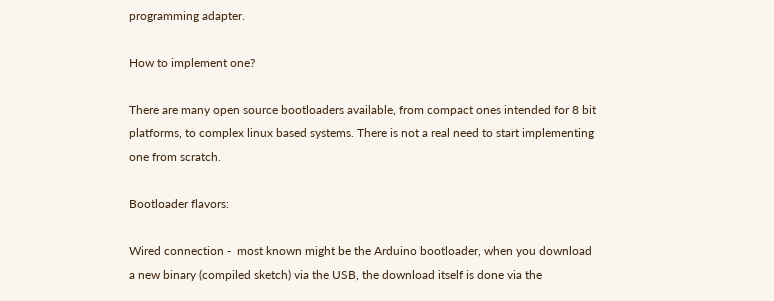programming adapter.

How to implement one?

There are many open source bootloaders available, from compact ones intended for 8 bit platforms, to complex linux based systems. There is not a real need to start implementing one from scratch.

Bootloader flavors:

Wired connection -  most known might be the Arduino bootloader, when you download a new binary (compiled sketch) via the USB, the download itself is done via the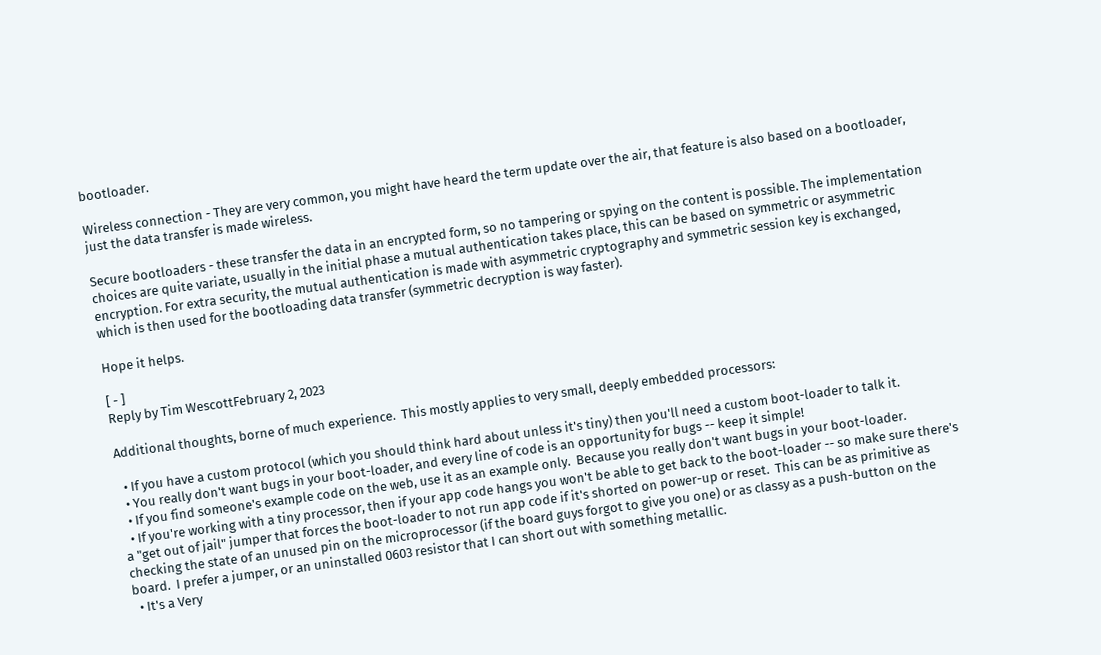bootloader.

Wireless connection - They are very common, you might have heard the term update over the air, that feature is also based on a bootloader, just the data transfer is made wireless.

Secure bootloaders - these transfer the data in an encrypted form, so no tampering or spying on the content is possible. The implementation choices are quite variate, usually in the initial phase a mutual authentication takes place, this can be based on symmetric or asymmetric encryption. For extra security, the mutual authentication is made with asymmetric cryptography and symmetric session key is exchanged, which is then used for the bootloading data transfer (symmetric decryption is way faster).

Hope it helps.

[ - ]
Reply by Tim WescottFebruary 2, 2023

Additional thoughts, borne of much experience.  This mostly applies to very small, deeply embedded processors:

  • If you have a custom protocol (which you should think hard about unless it's tiny) then you'll need a custom boot-loader to talk it.
  • You really don't want bugs in your boot-loader, and every line of code is an opportunity for bugs -- keep it simple!
  • If you find someone's example code on the web, use it as an example only.  Because you really don't want bugs in your boot-loader.
  • If you're working with a tiny processor, then if your app code hangs you won't be able to get back to the boot-loader -- so make sure there's a "get out of jail" jumper that forces the boot-loader to not run app code if it's shorted on power-up or reset.  This can be as primitive as checking the state of an unused pin on the microprocessor (if the board guys forgot to give you one) or as classy as a push-button on the board.  I prefer a jumper, or an uninstalled 0603 resistor that I can short out with something metallic.
  • It's a Very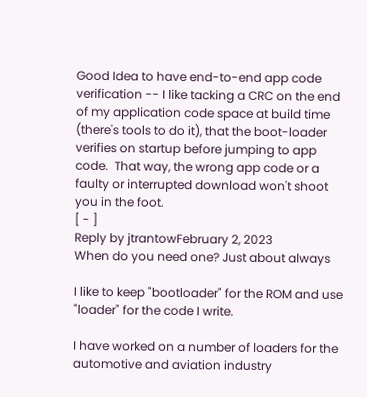Good Idea to have end-to-end app code verification -- I like tacking a CRC on the end of my application code space at build time (there's tools to do it), that the boot-loader verifies on startup before jumping to app code.  That way, the wrong app code or a faulty or interrupted download won't shoot you in the foot.
[ - ]
Reply by jtrantowFebruary 2, 2023
When do you need one? Just about always

I like to keep "bootloader" for the ROM and use "loader" for the code I write.

I have worked on a number of loaders for the automotive and aviation industry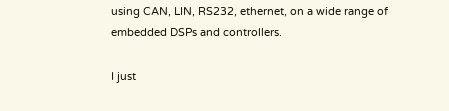using CAN, LIN, RS232, ethernet, on a wide range of embedded DSPs and controllers.

I just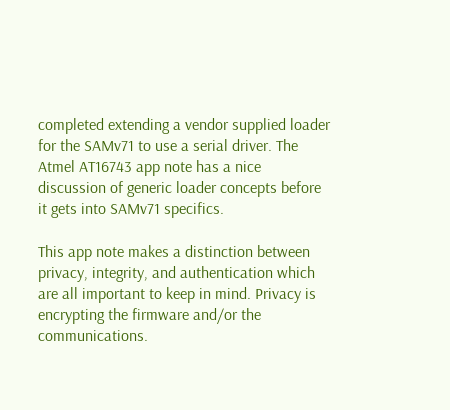completed extending a vendor supplied loader for the SAMv71 to use a serial driver. The Atmel AT16743 app note has a nice discussion of generic loader concepts before it gets into SAMv71 specifics.

This app note makes a distinction between privacy, integrity, and authentication which are all important to keep in mind. Privacy is encrypting the firmware and/or the communications.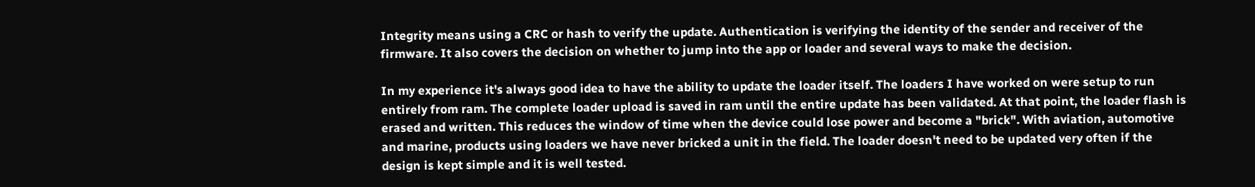Integrity means using a CRC or hash to verify the update. Authentication is verifying the identity of the sender and receiver of the firmware. It also covers the decision on whether to jump into the app or loader and several ways to make the decision.

In my experience it's always good idea to have the ability to update the loader itself. The loaders I have worked on were setup to run entirely from ram. The complete loader upload is saved in ram until the entire update has been validated. At that point, the loader flash is erased and written. This reduces the window of time when the device could lose power and become a "brick". With aviation, automotive and marine, products using loaders we have never bricked a unit in the field. The loader doesn't need to be updated very often if the design is kept simple and it is well tested.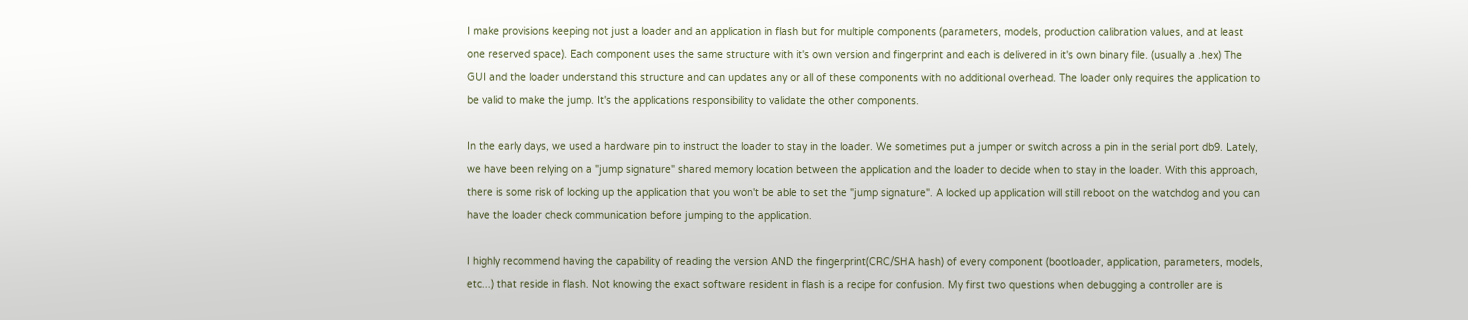I make provisions keeping not just a loader and an application in flash but for multiple components (parameters, models, production calibration values, and at least one reserved space). Each component uses the same structure with it's own version and fingerprint and each is delivered in it's own binary file. (usually a .hex) The GUI and the loader understand this structure and can updates any or all of these components with no additional overhead. The loader only requires the application to be valid to make the jump. It's the applications responsibility to validate the other components.

In the early days, we used a hardware pin to instruct the loader to stay in the loader. We sometimes put a jumper or switch across a pin in the serial port db9. Lately, we have been relying on a "jump signature" shared memory location between the application and the loader to decide when to stay in the loader. With this approach, there is some risk of locking up the application that you won't be able to set the "jump signature". A locked up application will still reboot on the watchdog and you can have the loader check communication before jumping to the application.

I highly recommend having the capability of reading the version AND the fingerprint(CRC/SHA hash) of every component (bootloader, application, parameters, models, etc...) that reside in flash. Not knowing the exact software resident in flash is a recipe for confusion. My first two questions when debugging a controller are is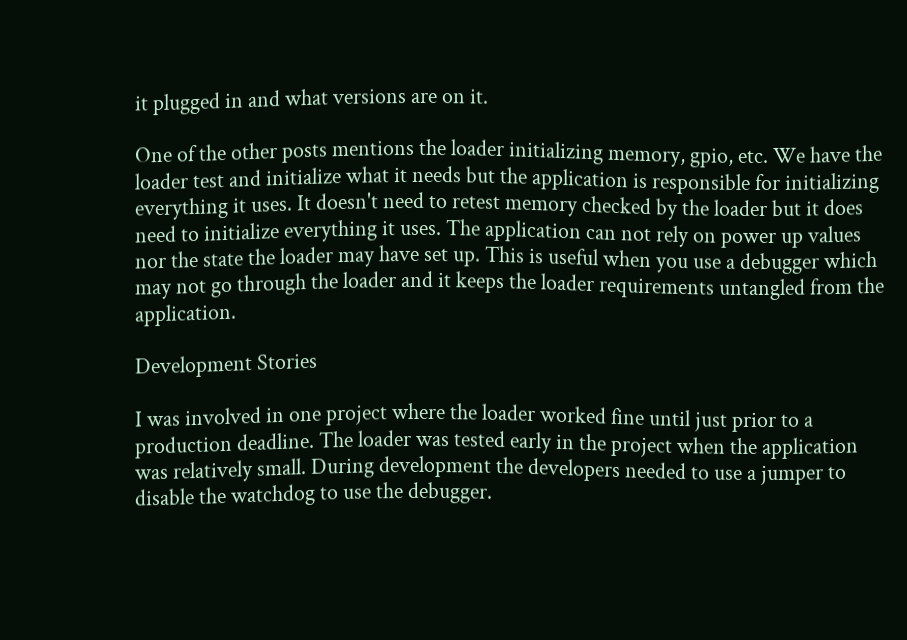it plugged in and what versions are on it.

One of the other posts mentions the loader initializing memory, gpio, etc. We have the loader test and initialize what it needs but the application is responsible for initializing everything it uses. It doesn't need to retest memory checked by the loader but it does need to initialize everything it uses. The application can not rely on power up values nor the state the loader may have set up. This is useful when you use a debugger which may not go through the loader and it keeps the loader requirements untangled from the application.

Development Stories

I was involved in one project where the loader worked fine until just prior to a production deadline. The loader was tested early in the project when the application was relatively small. During development the developers needed to use a jumper to disable the watchdog to use the debugger.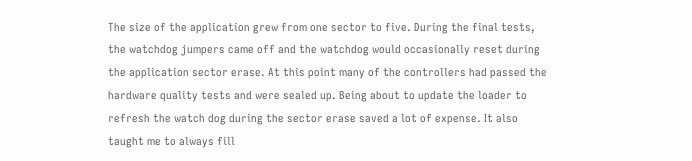The size of the application grew from one sector to five. During the final tests, the watchdog jumpers came off and the watchdog would occasionally reset during the application sector erase. At this point many of the controllers had passed the hardware quality tests and were sealed up. Being about to update the loader to refresh the watch dog during the sector erase saved a lot of expense. It also taught me to always fill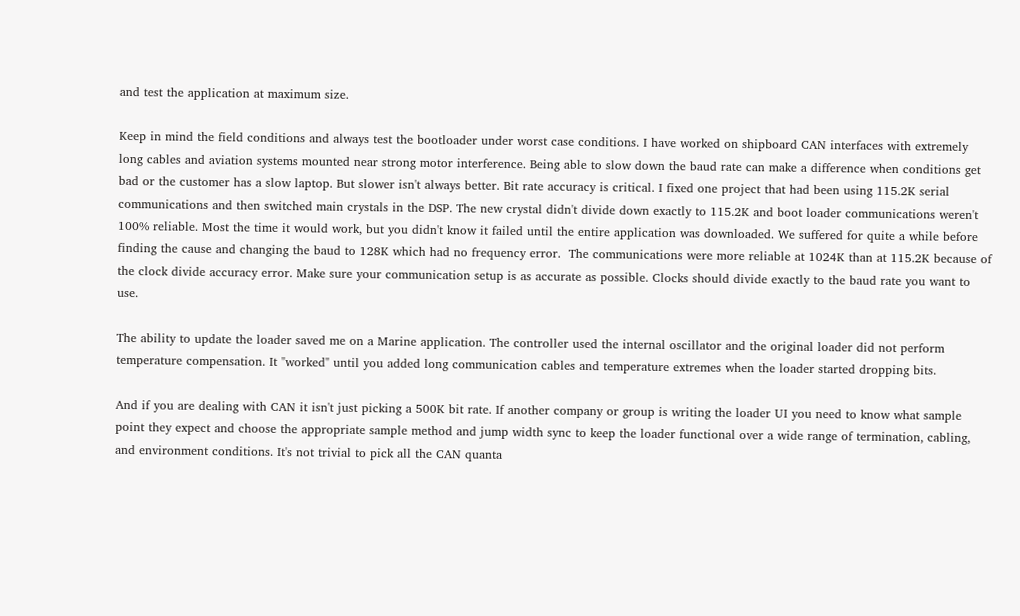and test the application at maximum size.

Keep in mind the field conditions and always test the bootloader under worst case conditions. I have worked on shipboard CAN interfaces with extremely long cables and aviation systems mounted near strong motor interference. Being able to slow down the baud rate can make a difference when conditions get bad or the customer has a slow laptop. But slower isn't always better. Bit rate accuracy is critical. I fixed one project that had been using 115.2K serial communications and then switched main crystals in the DSP. The new crystal didn't divide down exactly to 115.2K and boot loader communications weren't 100% reliable. Most the time it would work, but you didn't know it failed until the entire application was downloaded. We suffered for quite a while before finding the cause and changing the baud to 128K which had no frequency error.  The communications were more reliable at 1024K than at 115.2K because of the clock divide accuracy error. Make sure your communication setup is as accurate as possible. Clocks should divide exactly to the baud rate you want to use.

The ability to update the loader saved me on a Marine application. The controller used the internal oscillator and the original loader did not perform temperature compensation. It "worked" until you added long communication cables and temperature extremes when the loader started dropping bits.

And if you are dealing with CAN it isn't just picking a 500K bit rate. If another company or group is writing the loader UI you need to know what sample point they expect and choose the appropriate sample method and jump width sync to keep the loader functional over a wide range of termination, cabling, and environment conditions. It's not trivial to pick all the CAN quanta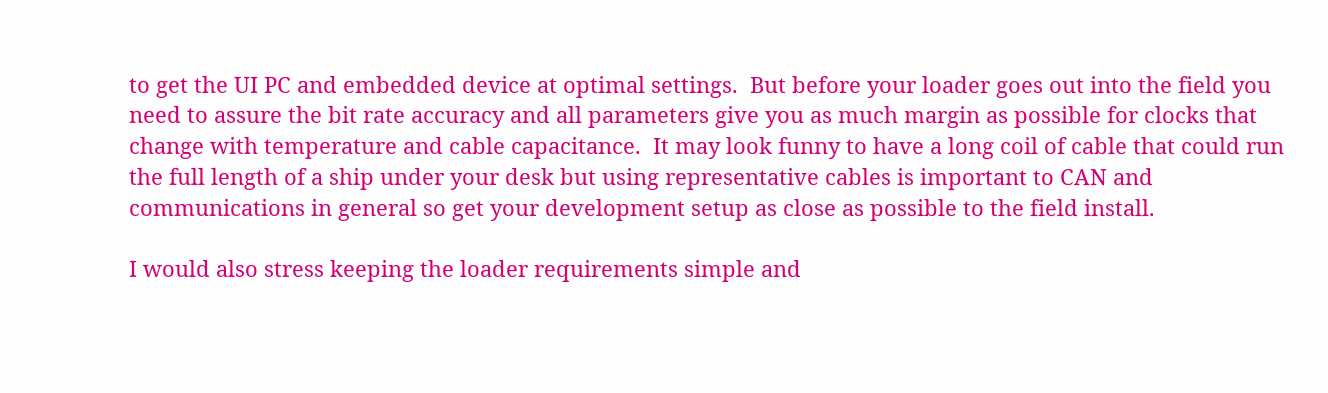to get the UI PC and embedded device at optimal settings.  But before your loader goes out into the field you need to assure the bit rate accuracy and all parameters give you as much margin as possible for clocks that change with temperature and cable capacitance.  It may look funny to have a long coil of cable that could run the full length of a ship under your desk but using representative cables is important to CAN and communications in general so get your development setup as close as possible to the field install.

I would also stress keeping the loader requirements simple and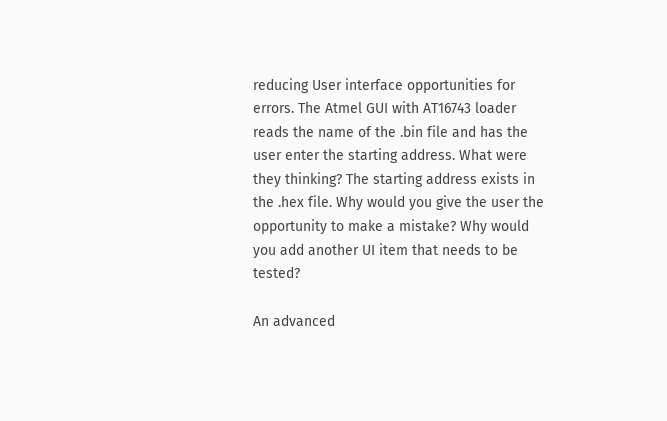reducing User interface opportunities for errors. The Atmel GUI with AT16743 loader reads the name of the .bin file and has the user enter the starting address. What were they thinking? The starting address exists in the .hex file. Why would you give the user the opportunity to make a mistake? Why would you add another UI item that needs to be tested?

An advanced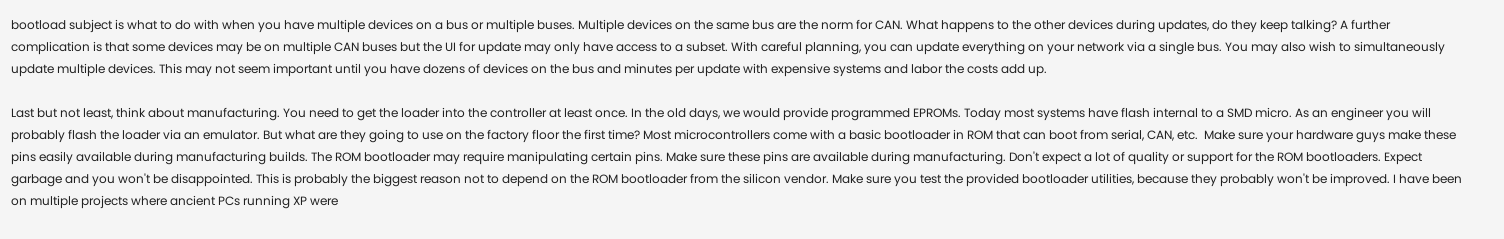bootload subject is what to do with when you have multiple devices on a bus or multiple buses. Multiple devices on the same bus are the norm for CAN. What happens to the other devices during updates, do they keep talking? A further complication is that some devices may be on multiple CAN buses but the UI for update may only have access to a subset. With careful planning, you can update everything on your network via a single bus. You may also wish to simultaneously update multiple devices. This may not seem important until you have dozens of devices on the bus and minutes per update with expensive systems and labor the costs add up.

Last but not least, think about manufacturing. You need to get the loader into the controller at least once. In the old days, we would provide programmed EPROMs. Today most systems have flash internal to a SMD micro. As an engineer you will probably flash the loader via an emulator. But what are they going to use on the factory floor the first time? Most microcontrollers come with a basic bootloader in ROM that can boot from serial, CAN, etc.  Make sure your hardware guys make these pins easily available during manufacturing builds. The ROM bootloader may require manipulating certain pins. Make sure these pins are available during manufacturing. Don't expect a lot of quality or support for the ROM bootloaders. Expect garbage and you won't be disappointed. This is probably the biggest reason not to depend on the ROM bootloader from the silicon vendor. Make sure you test the provided bootloader utilities, because they probably won't be improved. I have been on multiple projects where ancient PCs running XP were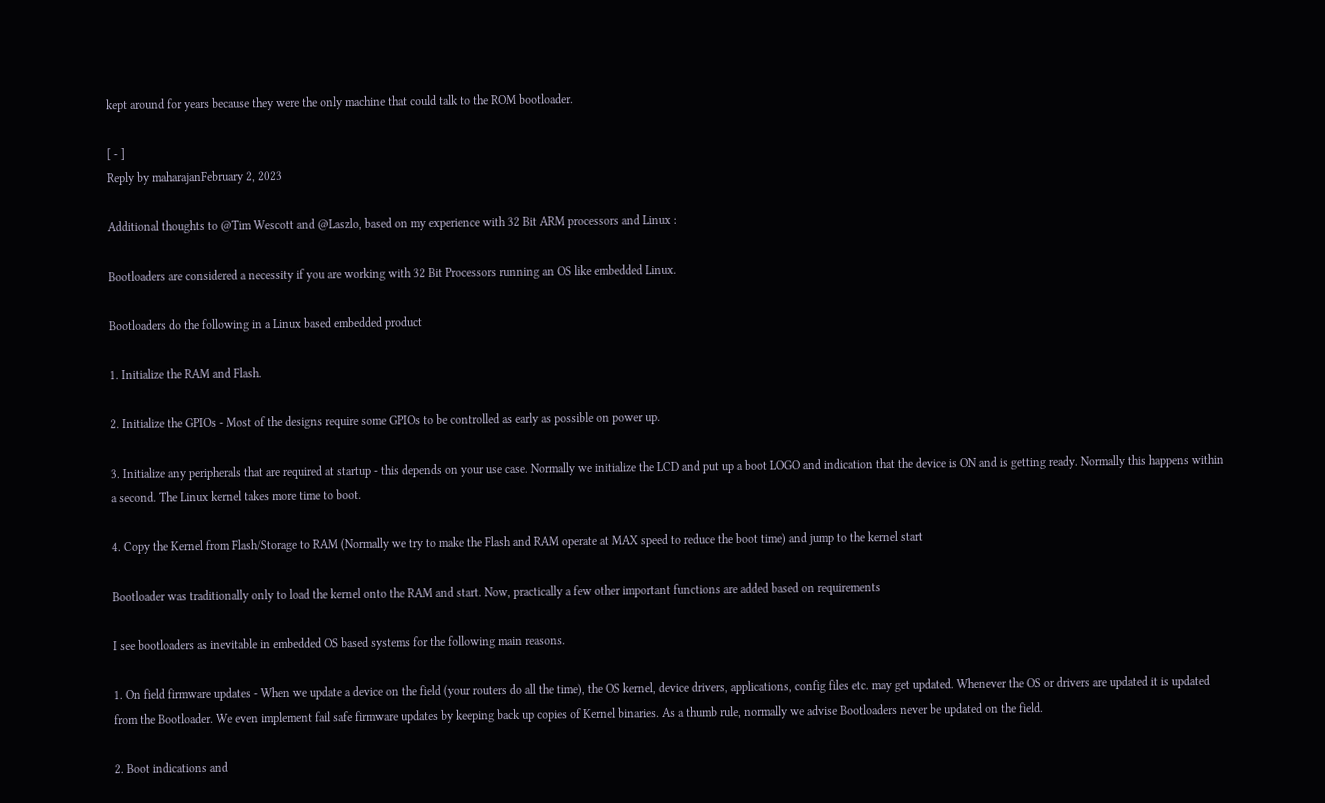kept around for years because they were the only machine that could talk to the ROM bootloader.

[ - ]
Reply by maharajanFebruary 2, 2023

Additional thoughts to @Tim Wescott and @Laszlo, based on my experience with 32 Bit ARM processors and Linux :

Bootloaders are considered a necessity if you are working with 32 Bit Processors running an OS like embedded Linux.

Bootloaders do the following in a Linux based embedded product

1. Initialize the RAM and Flash.

2. Initialize the GPIOs - Most of the designs require some GPIOs to be controlled as early as possible on power up.

3. Initialize any peripherals that are required at startup - this depends on your use case. Normally we initialize the LCD and put up a boot LOGO and indication that the device is ON and is getting ready. Normally this happens within a second. The Linux kernel takes more time to boot.

4. Copy the Kernel from Flash/Storage to RAM (Normally we try to make the Flash and RAM operate at MAX speed to reduce the boot time) and jump to the kernel start

Bootloader was traditionally only to load the kernel onto the RAM and start. Now, practically a few other important functions are added based on requirements

I see bootloaders as inevitable in embedded OS based systems for the following main reasons.

1. On field firmware updates - When we update a device on the field (your routers do all the time), the OS kernel, device drivers, applications, config files etc. may get updated. Whenever the OS or drivers are updated it is updated from the Bootloader. We even implement fail safe firmware updates by keeping back up copies of Kernel binaries. As a thumb rule, normally we advise Bootloaders never be updated on the field.

2. Boot indications and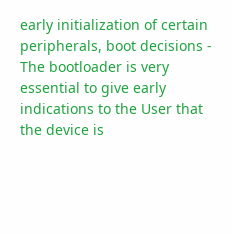early initialization of certain peripherals, boot decisions - The bootloader is very essential to give early indications to the User that the device is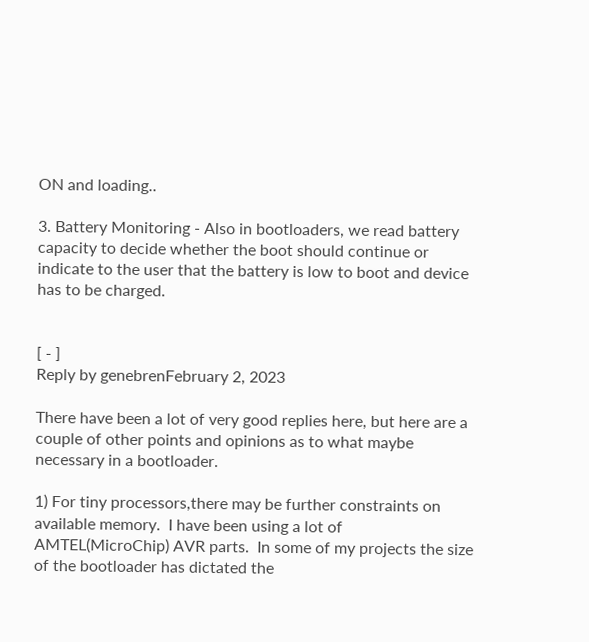ON and loading..

3. Battery Monitoring - Also in bootloaders, we read battery capacity to decide whether the boot should continue or indicate to the user that the battery is low to boot and device has to be charged.


[ - ]
Reply by genebrenFebruary 2, 2023

There have been a lot of very good replies here, but here are a couple of other points and opinions as to what maybe necessary in a bootloader.

1) For tiny processors,there may be further constraints on available memory.  I have been using a lot of AMTEL(MicroChip) AVR parts.  In some of my projects the size of the bootloader has dictated the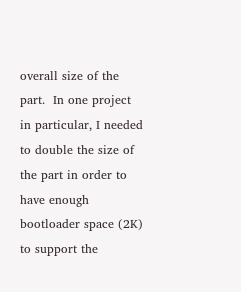overall size of the part.  In one project in particular, I needed to double the size of the part in order to have enough bootloader space (2K) to support the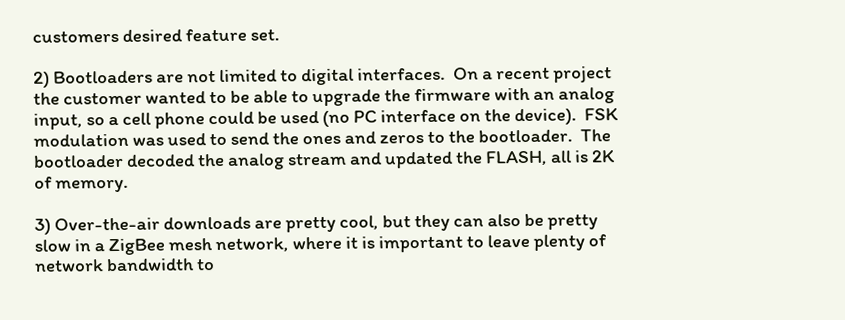customers desired feature set.

2) Bootloaders are not limited to digital interfaces.  On a recent project the customer wanted to be able to upgrade the firmware with an analog input, so a cell phone could be used (no PC interface on the device).  FSK modulation was used to send the ones and zeros to the bootloader.  The bootloader decoded the analog stream and updated the FLASH, all is 2K of memory.

3) Over-the-air downloads are pretty cool, but they can also be pretty slow in a ZigBee mesh network, where it is important to leave plenty of network bandwidth to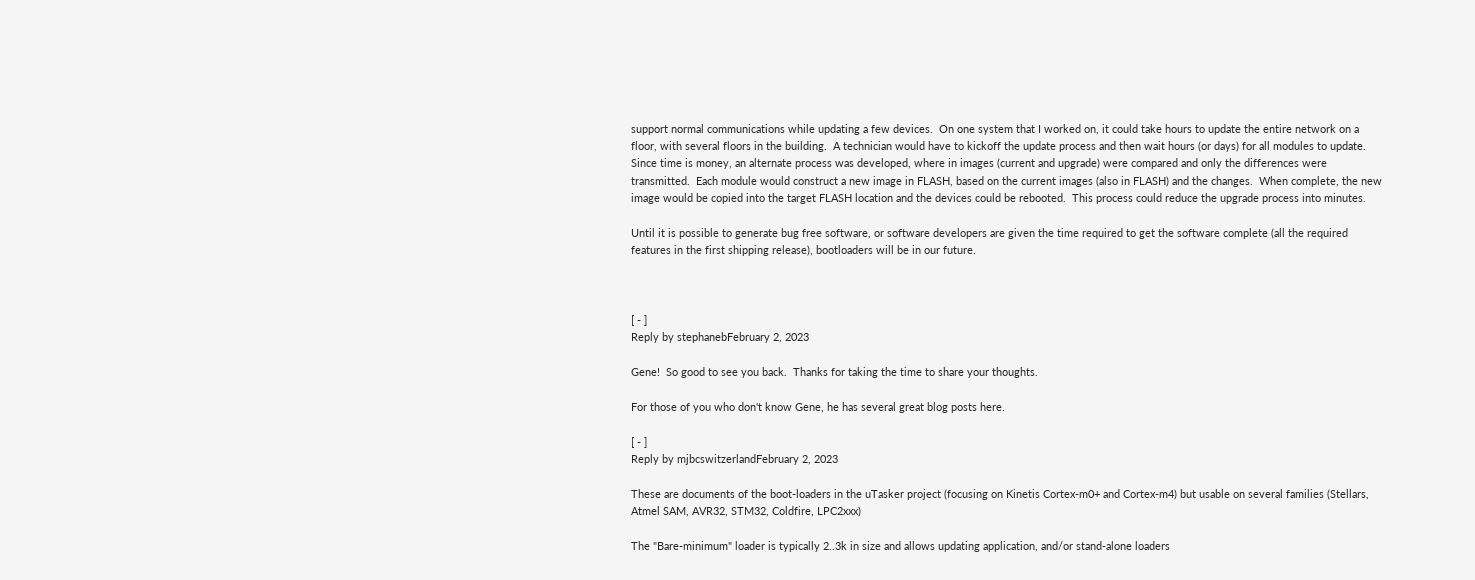support normal communications while updating a few devices.  On one system that I worked on, it could take hours to update the entire network on a floor, with several floors in the building.  A technician would have to kickoff the update process and then wait hours (or days) for all modules to update.  Since time is money, an alternate process was developed, where in images (current and upgrade) were compared and only the differences were transmitted.  Each module would construct a new image in FLASH, based on the current images (also in FLASH) and the changes.  When complete, the new image would be copied into the target FLASH location and the devices could be rebooted.  This process could reduce the upgrade process into minutes.

Until it is possible to generate bug free software, or software developers are given the time required to get the software complete (all the required features in the first shipping release), bootloaders will be in our future.



[ - ]
Reply by stephanebFebruary 2, 2023

Gene!  So good to see you back.  Thanks for taking the time to share your thoughts.

For those of you who don't know Gene, he has several great blog posts here.

[ - ]
Reply by mjbcswitzerlandFebruary 2, 2023

These are documents of the boot-loaders in the uTasker project (focusing on Kinetis Cortex-m0+ and Cortex-m4) but usable on several families (Stellars, Atmel SAM, AVR32, STM32, Coldfire, LPC2xxx)

The "Bare-minimum" loader is typically 2..3k in size and allows updating application, and/or stand-alone loaders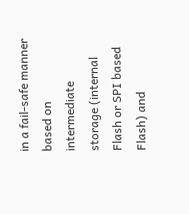in a fail-safe manner based on intermediate storage (internal Flash or SPI based Flash) and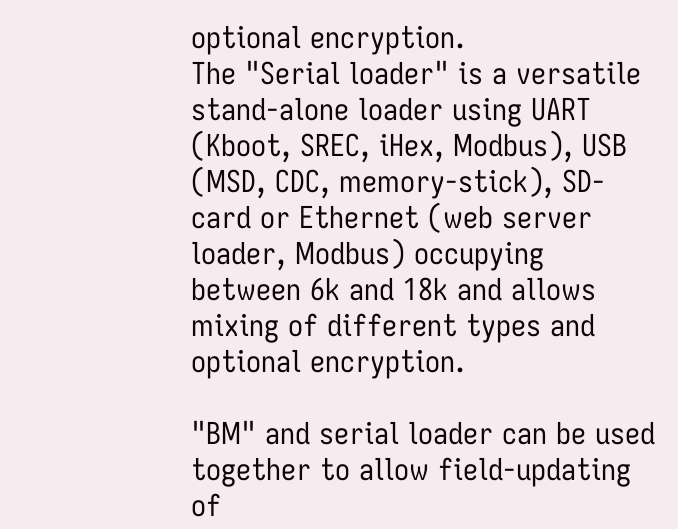optional encryption.
The "Serial loader" is a versatile stand-alone loader using UART (Kboot, SREC, iHex, Modbus), USB (MSD, CDC, memory-stick), SD-card or Ethernet (web server loader, Modbus) occupying between 6k and 18k and allows mixing of different types and optional encryption.

"BM" and serial loader can be used together to allow field-updating of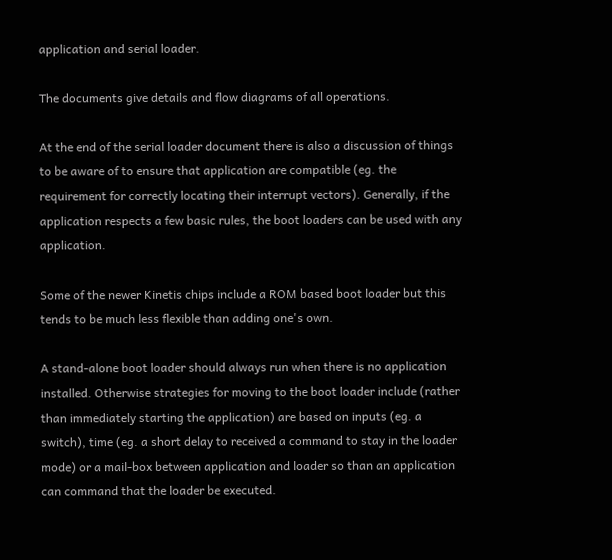application and serial loader.

The documents give details and flow diagrams of all operations.

At the end of the serial loader document there is also a discussion of things to be aware of to ensure that application are compatible (eg. the requirement for correctly locating their interrupt vectors). Generally, if the application respects a few basic rules, the boot loaders can be used with any application.

Some of the newer Kinetis chips include a ROM based boot loader but this tends to be much less flexible than adding one's own.

A stand-alone boot loader should always run when there is no application installed. Otherwise strategies for moving to the boot loader include (rather than immediately starting the application) are based on inputs (eg. a switch), time (eg. a short delay to received a command to stay in the loader mode) or a mail-box between application and loader so than an application can command that the loader be executed.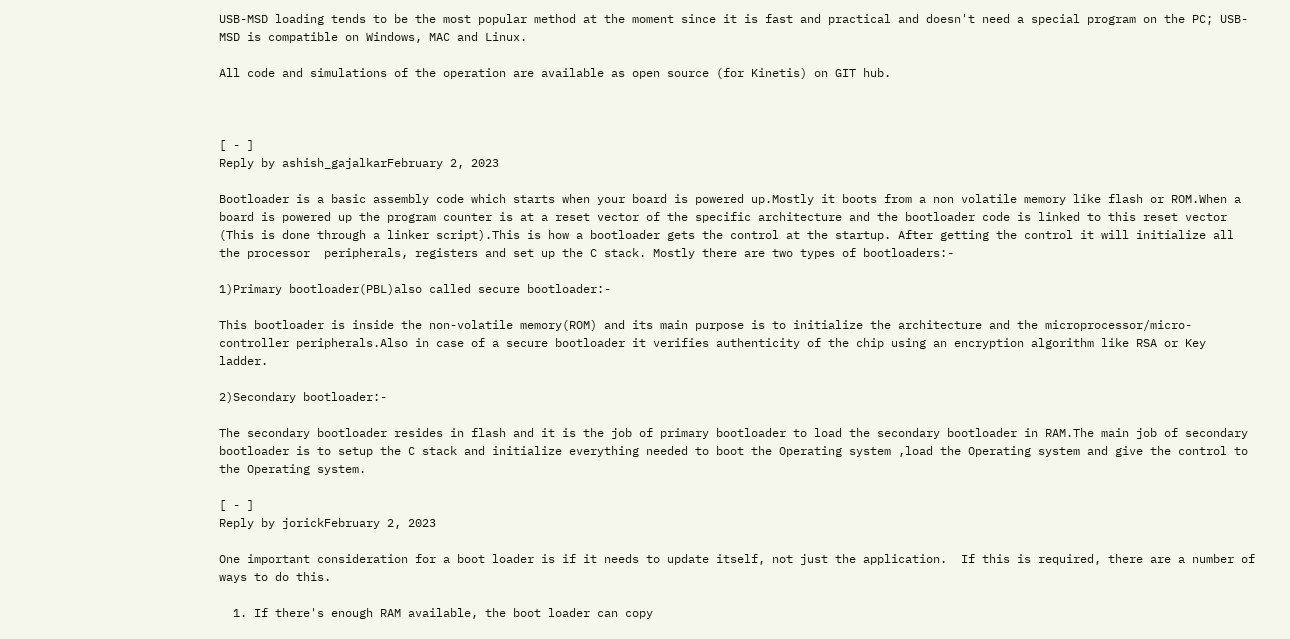USB-MSD loading tends to be the most popular method at the moment since it is fast and practical and doesn't need a special program on the PC; USB-MSD is compatible on Windows, MAC and Linux.

All code and simulations of the operation are available as open source (for Kinetis) on GIT hub.



[ - ]
Reply by ashish_gajalkarFebruary 2, 2023

Bootloader is a basic assembly code which starts when your board is powered up.Mostly it boots from a non volatile memory like flash or ROM.When a board is powered up the program counter is at a reset vector of the specific architecture and the bootloader code is linked to this reset vector (This is done through a linker script).This is how a bootloader gets the control at the startup. After getting the control it will initialize all the processor  peripherals, registers and set up the C stack. Mostly there are two types of bootloaders:-

1)Primary bootloader(PBL)also called secure bootloader:-

This bootloader is inside the non-volatile memory(ROM) and its main purpose is to initialize the architecture and the microprocessor/micro-controller peripherals.Also in case of a secure bootloader it verifies authenticity of the chip using an encryption algorithm like RSA or Key ladder.

2)Secondary bootloader:-

The secondary bootloader resides in flash and it is the job of primary bootloader to load the secondary bootloader in RAM.The main job of secondary bootloader is to setup the C stack and initialize everything needed to boot the Operating system ,load the Operating system and give the control to the Operating system.

[ - ]
Reply by jorickFebruary 2, 2023

One important consideration for a boot loader is if it needs to update itself, not just the application.  If this is required, there are a number of ways to do this.

  1. If there's enough RAM available, the boot loader can copy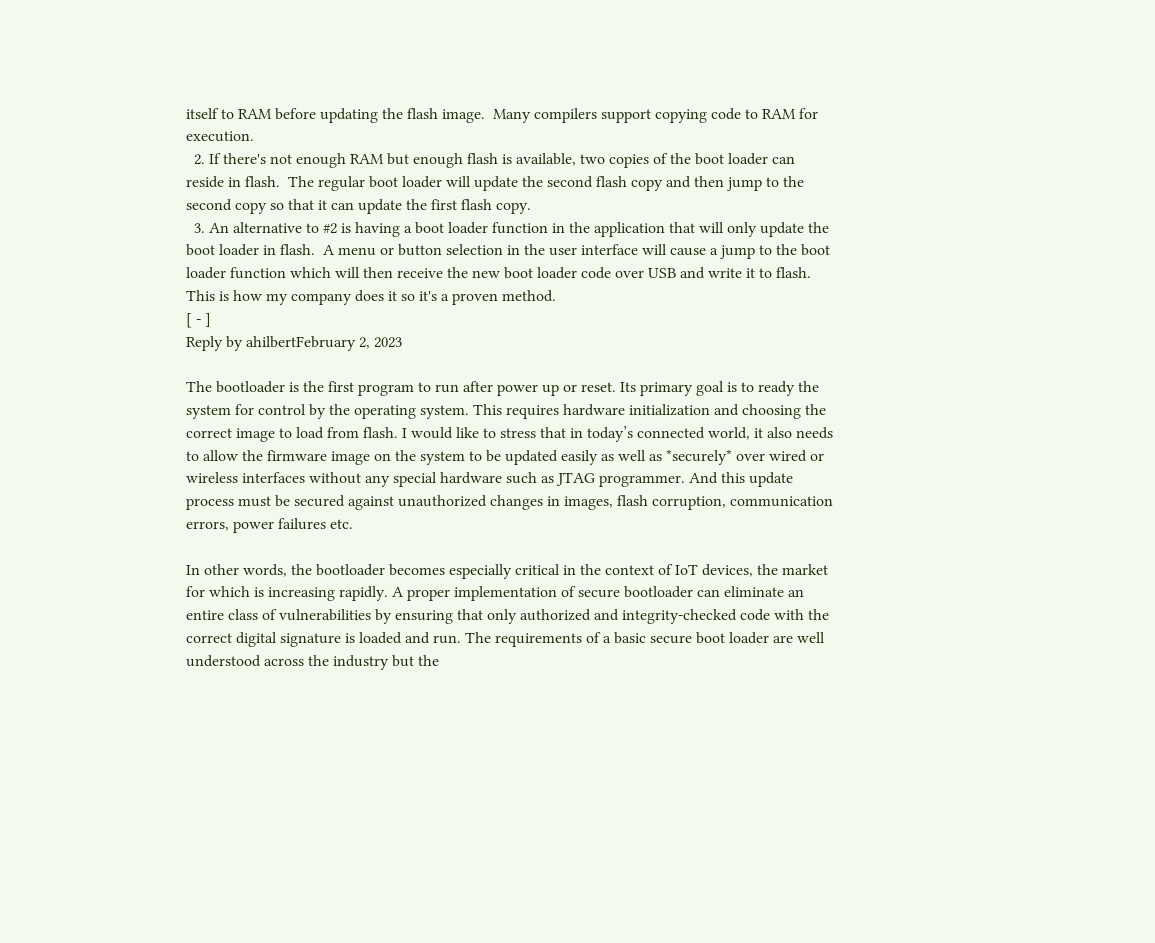itself to RAM before updating the flash image.  Many compilers support copying code to RAM for execution.
  2. If there's not enough RAM but enough flash is available, two copies of the boot loader can reside in flash.  The regular boot loader will update the second flash copy and then jump to the second copy so that it can update the first flash copy.
  3. An alternative to #2 is having a boot loader function in the application that will only update the boot loader in flash.  A menu or button selection in the user interface will cause a jump to the boot loader function which will then receive the new boot loader code over USB and write it to flash.  This is how my company does it so it's a proven method.
[ - ]
Reply by ahilbertFebruary 2, 2023

The bootloader is the first program to run after power up or reset. Its primary goal is to ready the system for control by the operating system. This requires hardware initialization and choosing the correct image to load from flash. I would like to stress that in today’s connected world, it also needs to allow the firmware image on the system to be updated easily as well as *securely* over wired or wireless interfaces without any special hardware such as JTAG programmer. And this update process must be secured against unauthorized changes in images, flash corruption, communication errors, power failures etc.

In other words, the bootloader becomes especially critical in the context of IoT devices, the market for which is increasing rapidly. A proper implementation of secure bootloader can eliminate an entire class of vulnerabilities by ensuring that only authorized and integrity-checked code with the correct digital signature is loaded and run. The requirements of a basic secure boot loader are well understood across the industry but the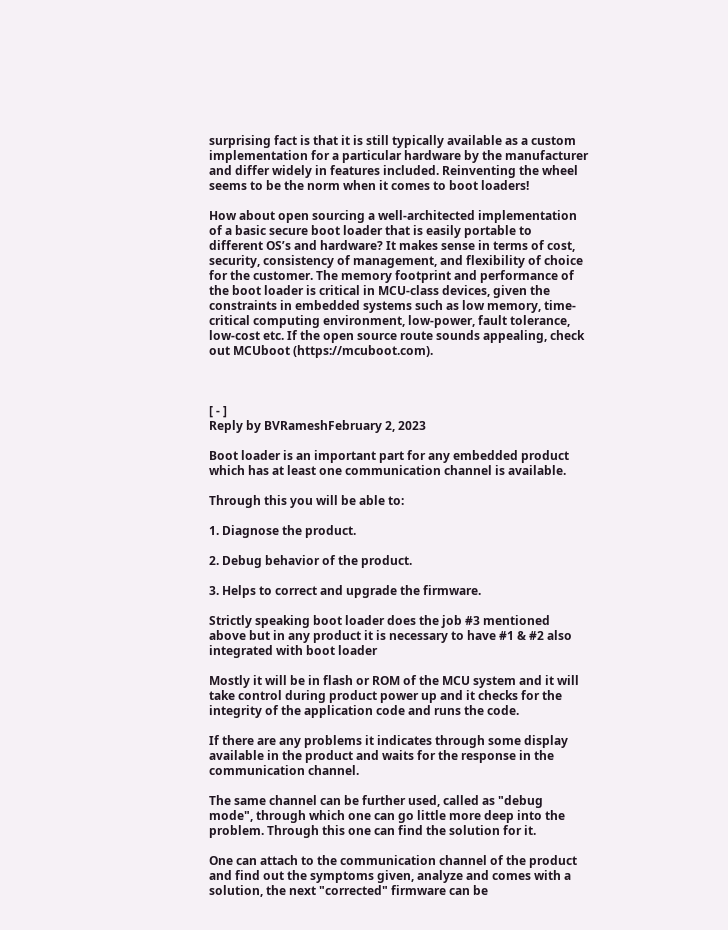surprising fact is that it is still typically available as a custom implementation for a particular hardware by the manufacturer and differ widely in features included. Reinventing the wheel seems to be the norm when it comes to boot loaders!

How about open sourcing a well-architected implementation of a basic secure boot loader that is easily portable to different OS’s and hardware? It makes sense in terms of cost, security, consistency of management, and flexibility of choice for the customer. The memory footprint and performance of the boot loader is critical in MCU-class devices, given the constraints in embedded systems such as low memory, time-critical computing environment, low-power, fault tolerance, low-cost etc. If the open source route sounds appealing, check out MCUboot (https://mcuboot.com).



[ - ]
Reply by BVRameshFebruary 2, 2023

Boot loader is an important part for any embedded product which has at least one communication channel is available.

Through this you will be able to:

1. Diagnose the product.

2. Debug behavior of the product.

3. Helps to correct and upgrade the firmware.

Strictly speaking boot loader does the job #3 mentioned above but in any product it is necessary to have #1 & #2 also integrated with boot loader

Mostly it will be in flash or ROM of the MCU system and it will take control during product power up and it checks for the integrity of the application code and runs the code.

If there are any problems it indicates through some display available in the product and waits for the response in the communication channel.

The same channel can be further used, called as "debug mode", through which one can go little more deep into the problem. Through this one can find the solution for it.

One can attach to the communication channel of the product and find out the symptoms given, analyze and comes with a solution, the next "corrected" firmware can be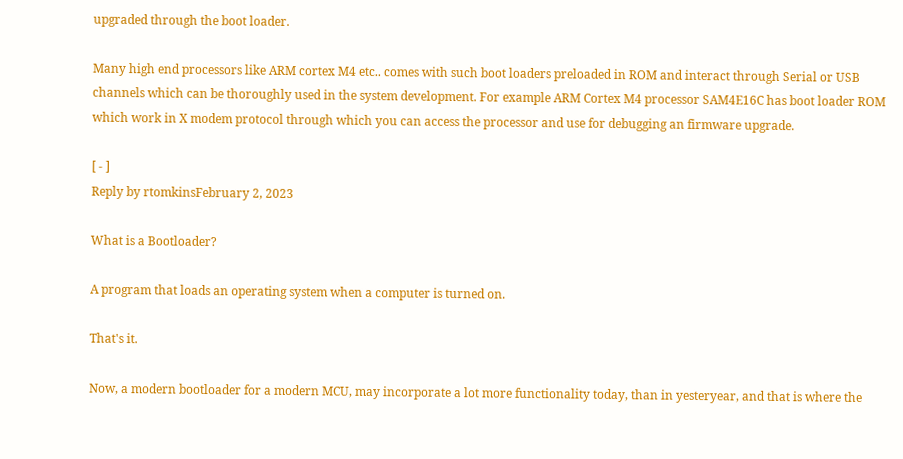upgraded through the boot loader.

Many high end processors like ARM cortex M4 etc.. comes with such boot loaders preloaded in ROM and interact through Serial or USB channels which can be thoroughly used in the system development. For example ARM Cortex M4 processor SAM4E16C has boot loader ROM which work in X modem protocol through which you can access the processor and use for debugging an firmware upgrade.

[ - ]
Reply by rtomkinsFebruary 2, 2023

What is a Bootloader?

A program that loads an operating system when a computer is turned on.

That's it.

Now, a modern bootloader for a modern MCU, may incorporate a lot more functionality today, than in yesteryear, and that is where the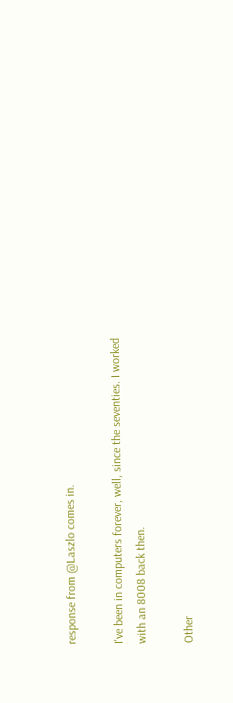response from @Laszlo comes in.

I've been in computers forever, well, since the seventies. I worked with an 8008 back then.

Other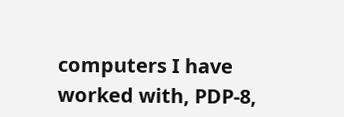computers I have worked with, PDP-8,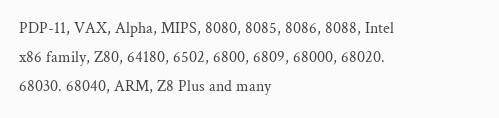PDP-11, VAX, Alpha, MIPS, 8080, 8085, 8086, 8088, Intel x86 family, Z80, 64180, 6502, 6800, 6809, 68000, 68020. 68030. 68040, ARM, Z8 Plus and many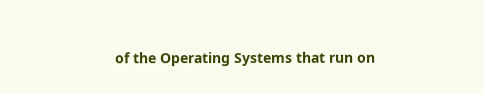of the Operating Systems that run on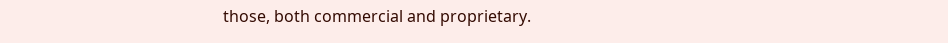those, both commercial and proprietary.